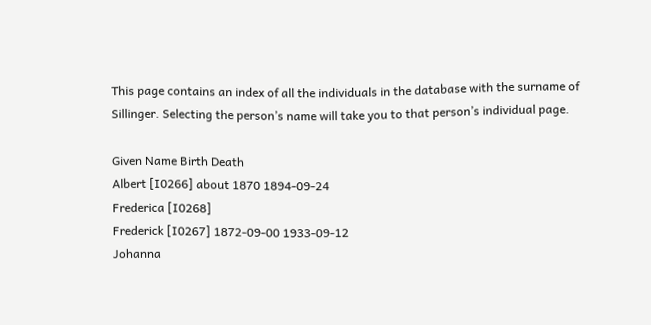This page contains an index of all the individuals in the database with the surname of Sillinger. Selecting the person’s name will take you to that person’s individual page.

Given Name Birth Death
Albert [I0266] about 1870 1894-09-24
Frederica [I0268]
Frederick [I0267] 1872-09-00 1933-09-12
Johanna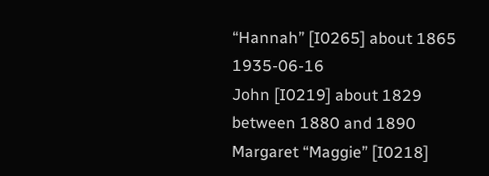“Hannah” [I0265] about 1865 1935-06-16
John [I0219] about 1829 between 1880 and 1890
Margaret “Maggie” [I0218]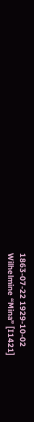1863-07-22 1929-10-02
Wilhelmine “Mina” [I1421]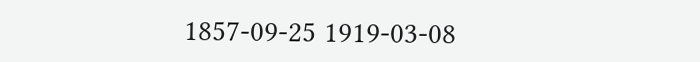1857-09-25 1919-03-08